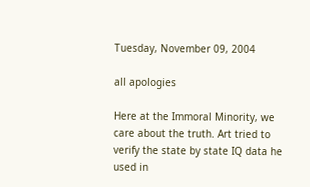Tuesday, November 09, 2004

all apologies

Here at the Immoral Minority, we care about the truth. Art tried to verify the state by state IQ data he used in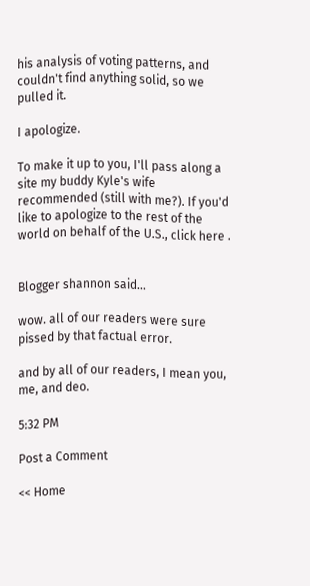his analysis of voting patterns, and couldn't find anything solid, so we pulled it.

I apologize.

To make it up to you, I'll pass along a site my buddy Kyle's wife recommended (still with me?). If you'd like to apologize to the rest of the world on behalf of the U.S., click here .


Blogger shannon said...

wow. all of our readers were sure pissed by that factual error.

and by all of our readers, I mean you, me, and deo.

5:32 PM

Post a Comment

<< Home